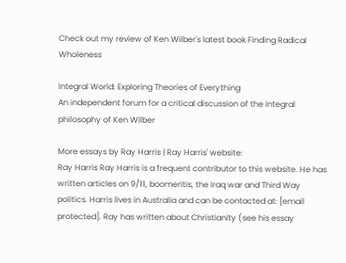Check out my review of Ken Wilber's latest book Finding Radical Wholeness

Integral World: Exploring Theories of Everything
An independent forum for a critical discussion of the integral philosophy of Ken Wilber

More essays by Ray Harris | Ray Harris' website:
Ray Harris Ray Harris is a frequent contributor to this website. He has written articles on 9/11, boomeritis, the Iraq war and Third Way politics. Harris lives in Australia and can be contacted at: [email protected]. Ray has written about Christianity (see his essay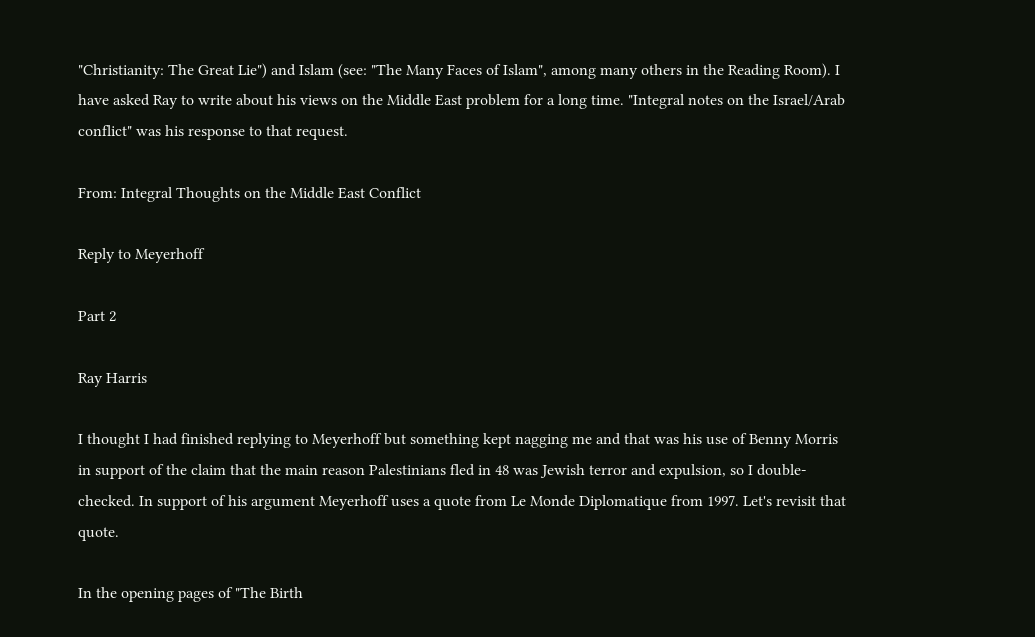"Christianity: The Great Lie") and Islam (see: "The Many Faces of Islam", among many others in the Reading Room). I have asked Ray to write about his views on the Middle East problem for a long time. "Integral notes on the Israel/Arab conflict" was his response to that request.

From: Integral Thoughts on the Middle East Conflict

Reply to Meyerhoff

Part 2

Ray Harris

I thought I had finished replying to Meyerhoff but something kept nagging me and that was his use of Benny Morris in support of the claim that the main reason Palestinians fled in 48 was Jewish terror and expulsion, so I double-checked. In support of his argument Meyerhoff uses a quote from Le Monde Diplomatique from 1997. Let's revisit that quote.

In the opening pages of "The Birth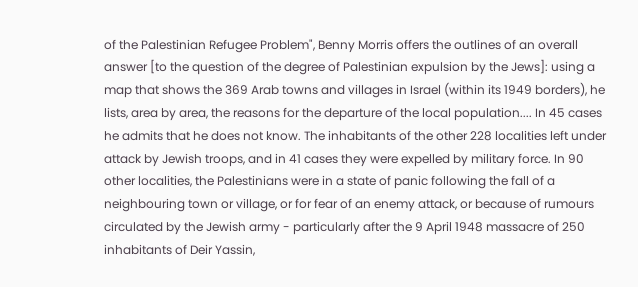of the Palestinian Refugee Problem", Benny Morris offers the outlines of an overall answer [to the question of the degree of Palestinian expulsion by the Jews]: using a map that shows the 369 Arab towns and villages in Israel (within its 1949 borders), he lists, area by area, the reasons for the departure of the local population.... In 45 cases he admits that he does not know. The inhabitants of the other 228 localities left under attack by Jewish troops, and in 41 cases they were expelled by military force. In 90 other localities, the Palestinians were in a state of panic following the fall of a neighbouring town or village, or for fear of an enemy attack, or because of rumours circulated by the Jewish army - particularly after the 9 April 1948 massacre of 250 inhabitants of Deir Yassin,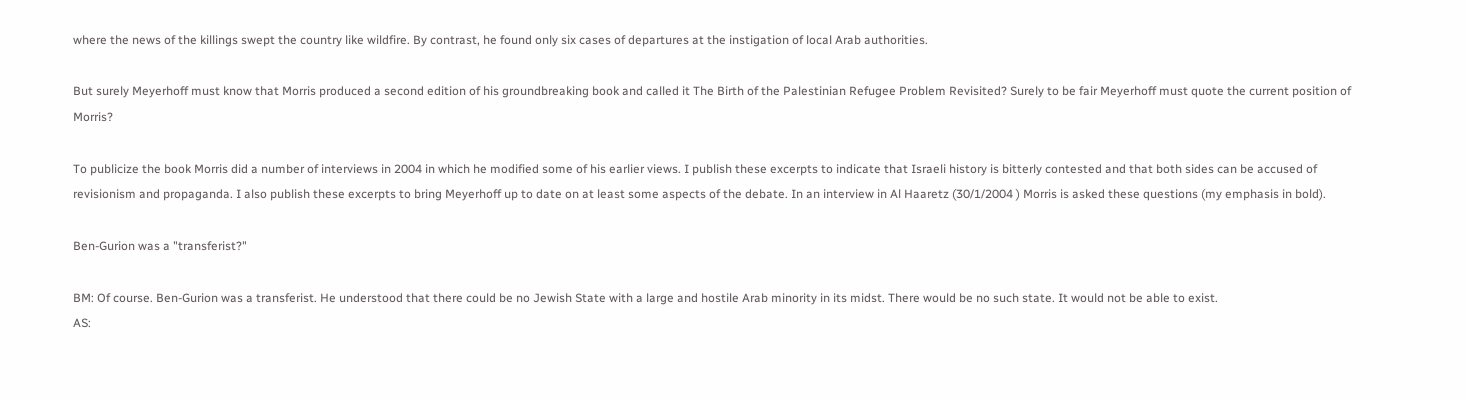where the news of the killings swept the country like wildfire. By contrast, he found only six cases of departures at the instigation of local Arab authorities.

But surely Meyerhoff must know that Morris produced a second edition of his groundbreaking book and called it The Birth of the Palestinian Refugee Problem Revisited? Surely to be fair Meyerhoff must quote the current position of Morris?

To publicize the book Morris did a number of interviews in 2004 in which he modified some of his earlier views. I publish these excerpts to indicate that Israeli history is bitterly contested and that both sides can be accused of revisionism and propaganda. I also publish these excerpts to bring Meyerhoff up to date on at least some aspects of the debate. In an interview in Al Haaretz (30/1/2004 ) Morris is asked these questions (my emphasis in bold).

Ben-Gurion was a "transferist?"

BM: Of course. Ben-Gurion was a transferist. He understood that there could be no Jewish State with a large and hostile Arab minority in its midst. There would be no such state. It would not be able to exist.
AS: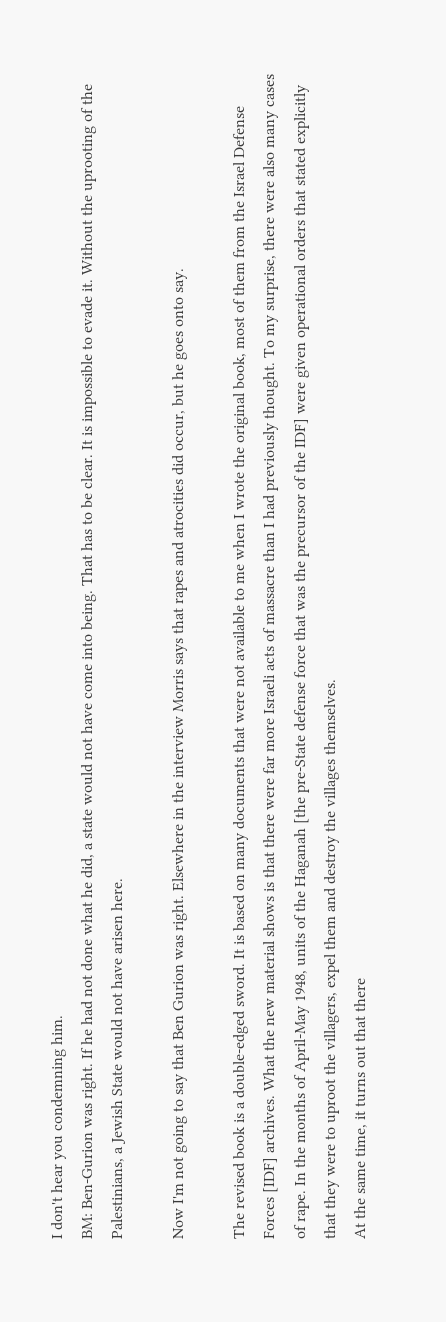I don't hear you condemning him.
BM: Ben-Gurion was right. If he had not done what he did, a state would not have come into being. That has to be clear. It is impossible to evade it. Without the uprooting of the Palestinians, a Jewish State would not have arisen here.

Now I'm not going to say that Ben Gurion was right. Elsewhere in the interview Morris says that rapes and atrocities did occur, but he goes onto say.

The revised book is a double-edged sword. It is based on many documents that were not available to me when I wrote the original book, most of them from the Israel Defense Forces [IDF] archives. What the new material shows is that there were far more Israeli acts of massacre than I had previously thought. To my surprise, there were also many cases of rape. In the months of April-May 1948, units of the Haganah [the pre-State defense force that was the precursor of the IDF] were given operational orders that stated explicitly that they were to uproot the villagers, expel them and destroy the villages themselves.
At the same time, it turns out that there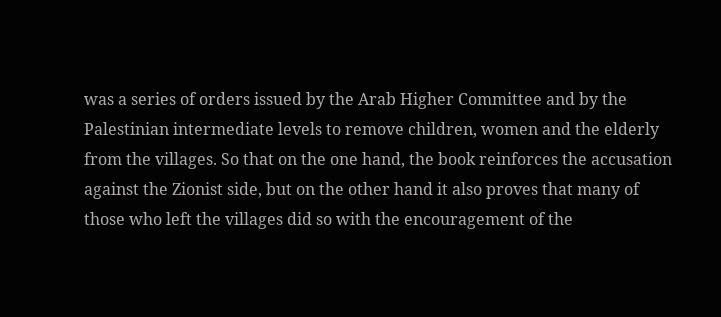was a series of orders issued by the Arab Higher Committee and by the Palestinian intermediate levels to remove children, women and the elderly from the villages. So that on the one hand, the book reinforces the accusation against the Zionist side, but on the other hand it also proves that many of those who left the villages did so with the encouragement of the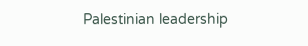Palestinian leadership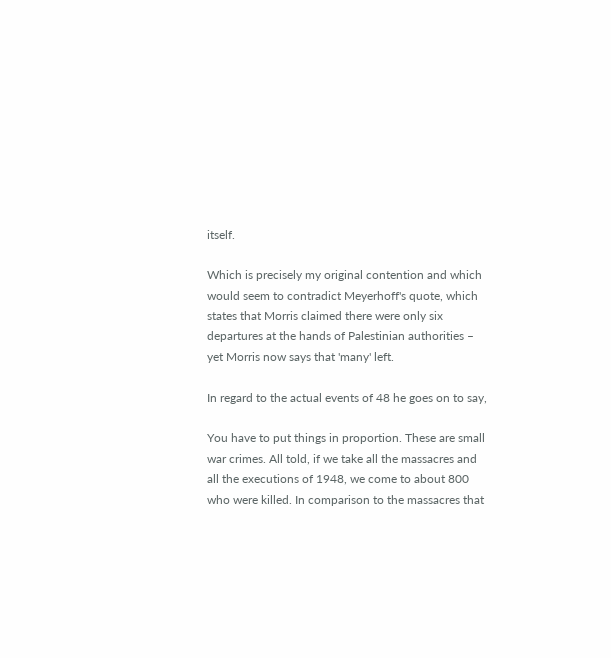itself.

Which is precisely my original contention and which would seem to contradict Meyerhoff's quote, which states that Morris claimed there were only six departures at the hands of Palestinian authorities – yet Morris now says that 'many' left.

In regard to the actual events of 48 he goes on to say,

You have to put things in proportion. These are small war crimes. All told, if we take all the massacres and all the executions of 1948, we come to about 800 who were killed. In comparison to the massacres that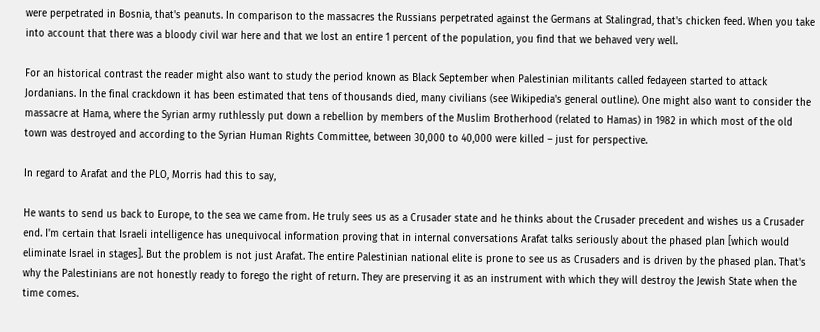were perpetrated in Bosnia, that's peanuts. In comparison to the massacres the Russians perpetrated against the Germans at Stalingrad, that's chicken feed. When you take into account that there was a bloody civil war here and that we lost an entire 1 percent of the population, you find that we behaved very well.

For an historical contrast the reader might also want to study the period known as Black September when Palestinian militants called fedayeen started to attack Jordanians. In the final crackdown it has been estimated that tens of thousands died, many civilians (see Wikipedia's general outline). One might also want to consider the massacre at Hama, where the Syrian army ruthlessly put down a rebellion by members of the Muslim Brotherhood (related to Hamas) in 1982 in which most of the old town was destroyed and according to the Syrian Human Rights Committee, between 30,000 to 40,000 were killed – just for perspective.

In regard to Arafat and the PLO, Morris had this to say,

He wants to send us back to Europe, to the sea we came from. He truly sees us as a Crusader state and he thinks about the Crusader precedent and wishes us a Crusader end. I'm certain that Israeli intelligence has unequivocal information proving that in internal conversations Arafat talks seriously about the phased plan [which would eliminate Israel in stages]. But the problem is not just Arafat. The entire Palestinian national elite is prone to see us as Crusaders and is driven by the phased plan. That's why the Palestinians are not honestly ready to forego the right of return. They are preserving it as an instrument with which they will destroy the Jewish State when the time comes.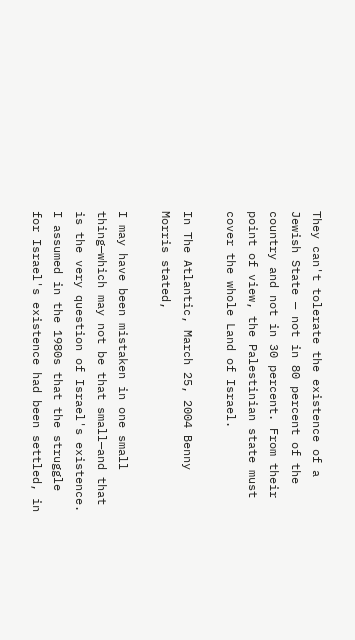They can't tolerate the existence of a Jewish State — not in 80 percent of the country and not in 30 percent. From their point of view, the Palestinian state must cover the whole Land of Israel.

In The Atlantic, March 25, 2004 Benny Morris stated,

I may have been mistaken in one small thing—which may not be that small—and that is the very question of Israel's existence. I assumed in the 1980s that the struggle for Israel's existence had been settled, in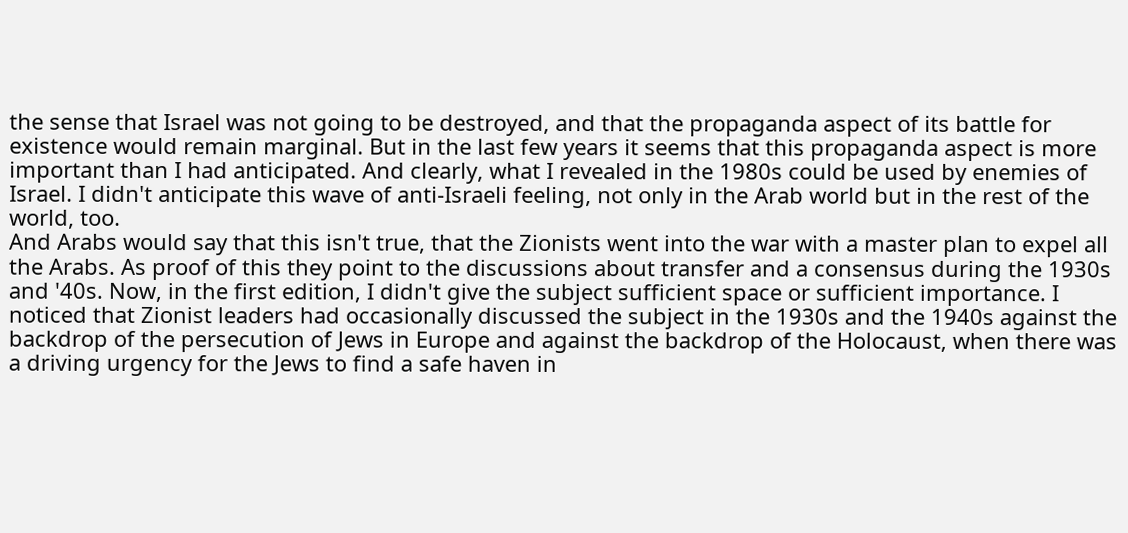the sense that Israel was not going to be destroyed, and that the propaganda aspect of its battle for existence would remain marginal. But in the last few years it seems that this propaganda aspect is more important than I had anticipated. And clearly, what I revealed in the 1980s could be used by enemies of Israel. I didn't anticipate this wave of anti-Israeli feeling, not only in the Arab world but in the rest of the world, too.
And Arabs would say that this isn't true, that the Zionists went into the war with a master plan to expel all the Arabs. As proof of this they point to the discussions about transfer and a consensus during the 1930s and '40s. Now, in the first edition, I didn't give the subject sufficient space or sufficient importance. I noticed that Zionist leaders had occasionally discussed the subject in the 1930s and the 1940s against the backdrop of the persecution of Jews in Europe and against the backdrop of the Holocaust, when there was a driving urgency for the Jews to find a safe haven in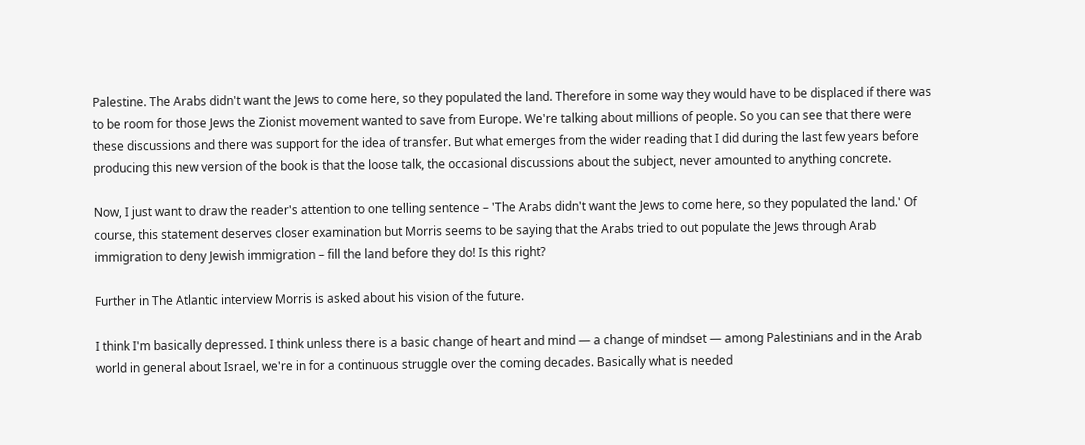Palestine. The Arabs didn't want the Jews to come here, so they populated the land. Therefore in some way they would have to be displaced if there was to be room for those Jews the Zionist movement wanted to save from Europe. We're talking about millions of people. So you can see that there were these discussions and there was support for the idea of transfer. But what emerges from the wider reading that I did during the last few years before producing this new version of the book is that the loose talk, the occasional discussions about the subject, never amounted to anything concrete.

Now, I just want to draw the reader's attention to one telling sentence – 'The Arabs didn't want the Jews to come here, so they populated the land.' Of course, this statement deserves closer examination but Morris seems to be saying that the Arabs tried to out populate the Jews through Arab immigration to deny Jewish immigration – fill the land before they do! Is this right?

Further in The Atlantic interview Morris is asked about his vision of the future.

I think I'm basically depressed. I think unless there is a basic change of heart and mind — a change of mindset — among Palestinians and in the Arab world in general about Israel, we're in for a continuous struggle over the coming decades. Basically what is needed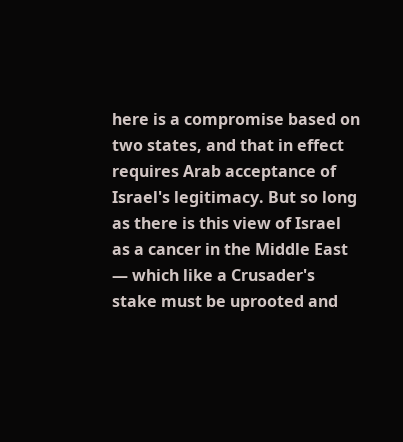here is a compromise based on two states, and that in effect requires Arab acceptance of Israel's legitimacy. But so long as there is this view of Israel as a cancer in the Middle East — which like a Crusader's stake must be uprooted and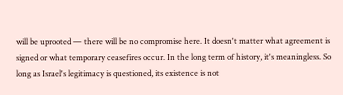will be uprooted — there will be no compromise here. It doesn't matter what agreement is signed or what temporary ceasefires occur. In the long term of history, it's meaningless. So long as Israel's legitimacy is questioned, its existence is not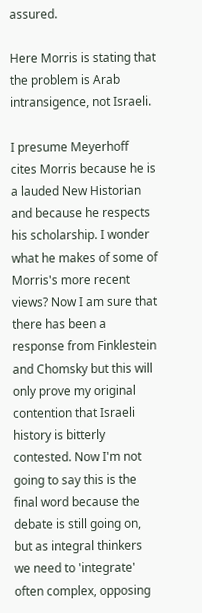assured.

Here Morris is stating that the problem is Arab intransigence, not Israeli.

I presume Meyerhoff cites Morris because he is a lauded New Historian and because he respects his scholarship. I wonder what he makes of some of Morris's more recent views? Now I am sure that there has been a response from Finklestein and Chomsky but this will only prove my original contention that Israeli history is bitterly contested. Now I'm not going to say this is the final word because the debate is still going on, but as integral thinkers we need to 'integrate' often complex, opposing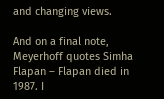and changing views.

And on a final note, Meyerhoff quotes Simha Flapan – Flapan died in 1987. I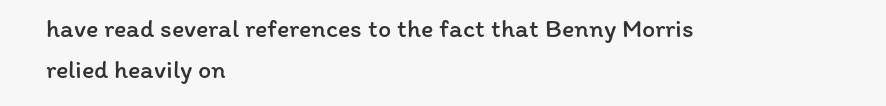have read several references to the fact that Benny Morris relied heavily on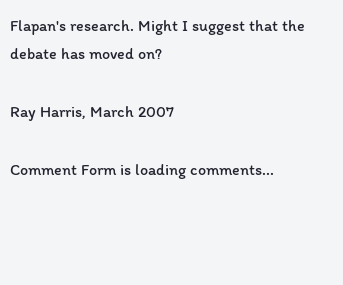Flapan's research. Might I suggest that the debate has moved on?

Ray Harris, March 2007

Comment Form is loading comments...